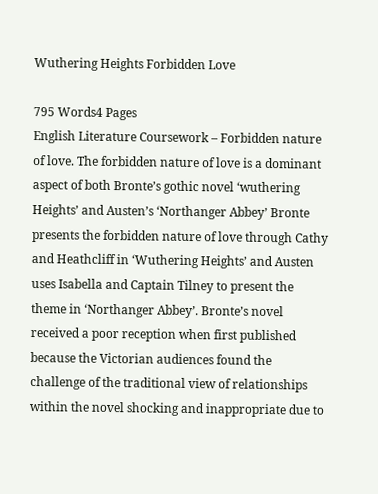Wuthering Heights Forbidden Love

795 Words4 Pages
English Literature Coursework – Forbidden nature of love. The forbidden nature of love is a dominant aspect of both Bronte’s gothic novel ‘wuthering Heights’ and Austen’s ‘Northanger Abbey’ Bronte presents the forbidden nature of love through Cathy and Heathcliff in ‘Wuthering Heights’ and Austen uses Isabella and Captain Tilney to present the theme in ‘Northanger Abbey’. Bronte’s novel received a poor reception when first published because the Victorian audiences found the challenge of the traditional view of relationships within the novel shocking and inappropriate due to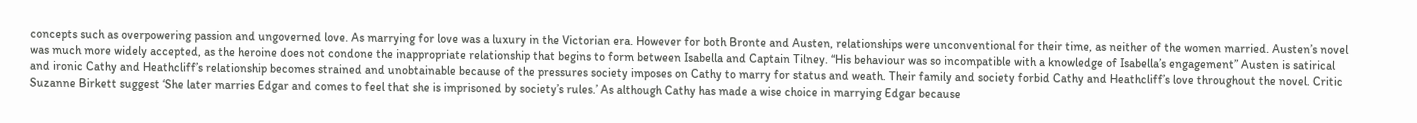concepts such as overpowering passion and ungoverned love. As marrying for love was a luxury in the Victorian era. However for both Bronte and Austen, relationships were unconventional for their time, as neither of the women married. Austen’s novel was much more widely accepted, as the heroine does not condone the inappropriate relationship that begins to form between Isabella and Captain Tilney. “His behaviour was so incompatible with a knowledge of Isabella’s engagement” Austen is satirical and ironic Cathy and Heathcliff’s relationship becomes strained and unobtainable because of the pressures society imposes on Cathy to marry for status and weath. Their family and society forbid Cathy and Heathcliff’s love throughout the novel. Critic Suzanne Birkett suggest ‘She later marries Edgar and comes to feel that she is imprisoned by society’s rules.’ As although Cathy has made a wise choice in marrying Edgar because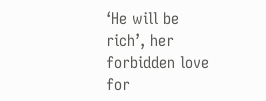‘He will be rich’, her forbidden love for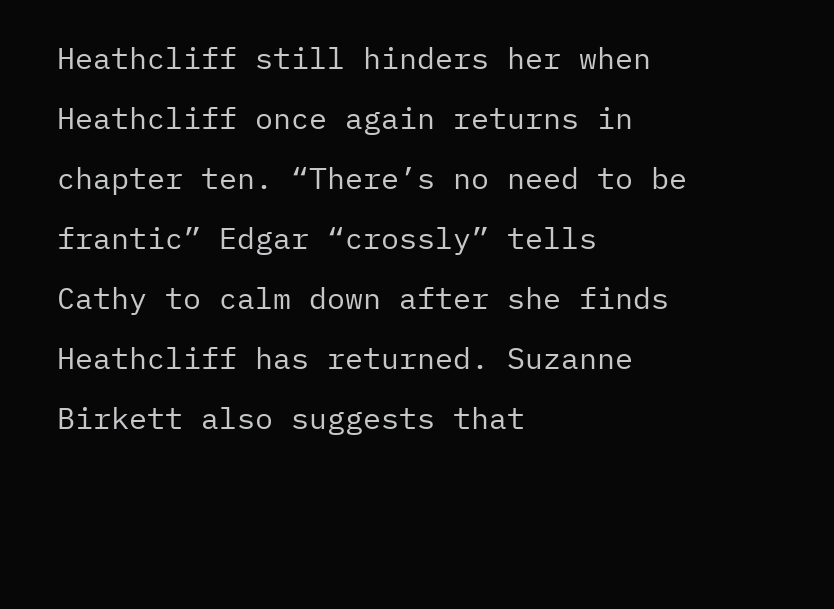Heathcliff still hinders her when Heathcliff once again returns in chapter ten. “There’s no need to be frantic” Edgar “crossly” tells Cathy to calm down after she finds Heathcliff has returned. Suzanne Birkett also suggests that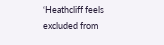‘Heathcliff feels excluded from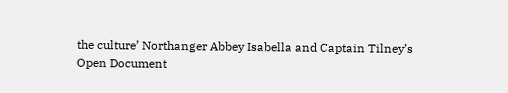the culture’ Northanger Abbey Isabella and Captain Tilney’s
Open Document